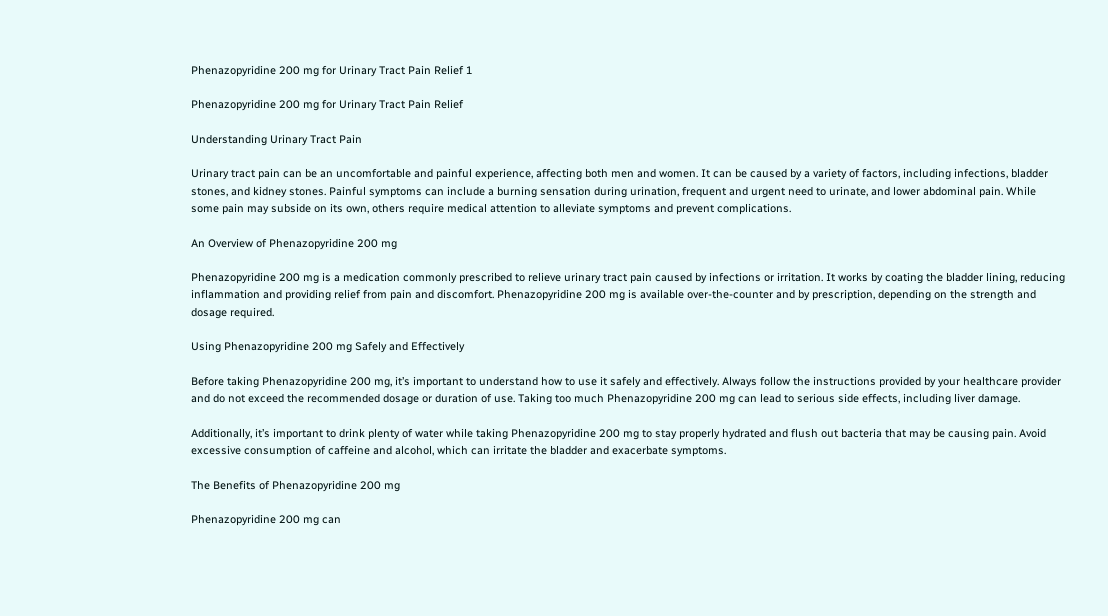Phenazopyridine 200 mg for Urinary Tract Pain Relief 1

Phenazopyridine 200 mg for Urinary Tract Pain Relief

Understanding Urinary Tract Pain

Urinary tract pain can be an uncomfortable and painful experience, affecting both men and women. It can be caused by a variety of factors, including infections, bladder stones, and kidney stones. Painful symptoms can include a burning sensation during urination, frequent and urgent need to urinate, and lower abdominal pain. While some pain may subside on its own, others require medical attention to alleviate symptoms and prevent complications.

An Overview of Phenazopyridine 200 mg

Phenazopyridine 200 mg is a medication commonly prescribed to relieve urinary tract pain caused by infections or irritation. It works by coating the bladder lining, reducing inflammation and providing relief from pain and discomfort. Phenazopyridine 200 mg is available over-the-counter and by prescription, depending on the strength and dosage required.

Using Phenazopyridine 200 mg Safely and Effectively

Before taking Phenazopyridine 200 mg, it’s important to understand how to use it safely and effectively. Always follow the instructions provided by your healthcare provider and do not exceed the recommended dosage or duration of use. Taking too much Phenazopyridine 200 mg can lead to serious side effects, including liver damage.

Additionally, it’s important to drink plenty of water while taking Phenazopyridine 200 mg to stay properly hydrated and flush out bacteria that may be causing pain. Avoid excessive consumption of caffeine and alcohol, which can irritate the bladder and exacerbate symptoms.

The Benefits of Phenazopyridine 200 mg

Phenazopyridine 200 mg can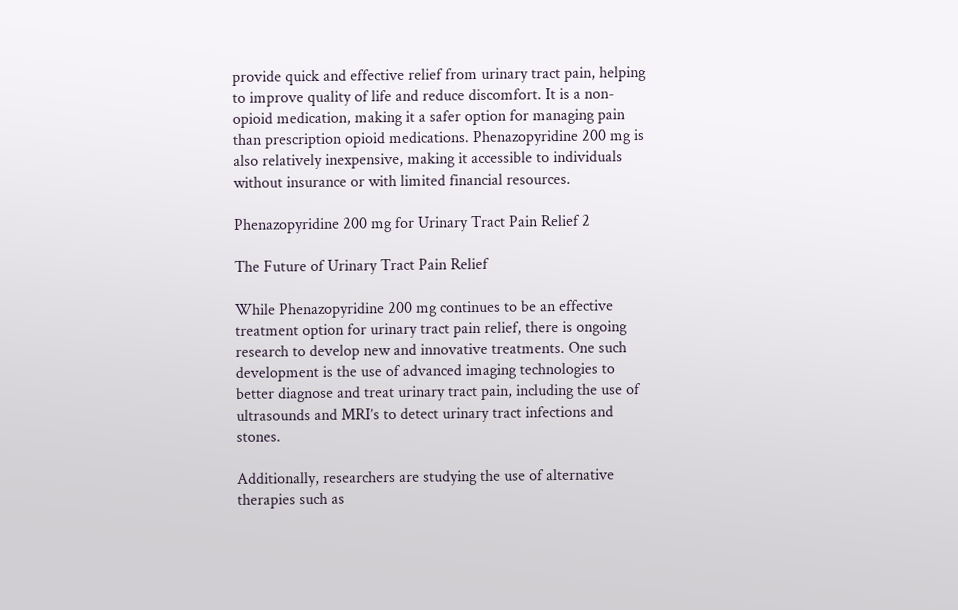provide quick and effective relief from urinary tract pain, helping to improve quality of life and reduce discomfort. It is a non-opioid medication, making it a safer option for managing pain than prescription opioid medications. Phenazopyridine 200 mg is also relatively inexpensive, making it accessible to individuals without insurance or with limited financial resources.

Phenazopyridine 200 mg for Urinary Tract Pain Relief 2

The Future of Urinary Tract Pain Relief

While Phenazopyridine 200 mg continues to be an effective treatment option for urinary tract pain relief, there is ongoing research to develop new and innovative treatments. One such development is the use of advanced imaging technologies to better diagnose and treat urinary tract pain, including the use of ultrasounds and MRI’s to detect urinary tract infections and stones.

Additionally, researchers are studying the use of alternative therapies such as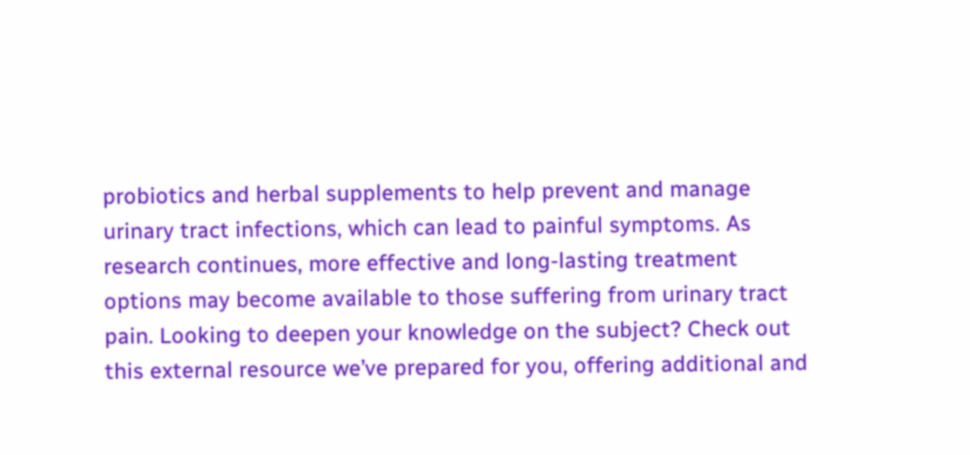probiotics and herbal supplements to help prevent and manage urinary tract infections, which can lead to painful symptoms. As research continues, more effective and long-lasting treatment options may become available to those suffering from urinary tract pain. Looking to deepen your knowledge on the subject? Check out this external resource we’ve prepared for you, offering additional and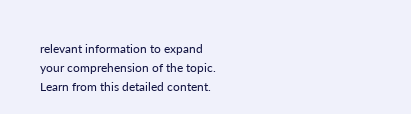relevant information to expand your comprehension of the topic. Learn from this detailed content.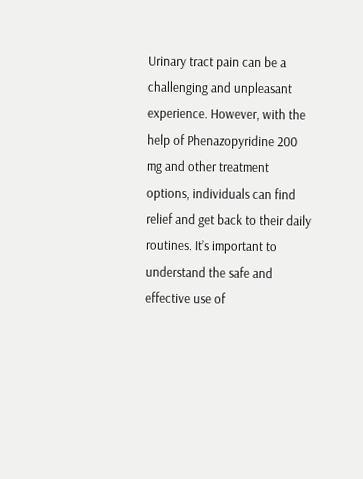Urinary tract pain can be a challenging and unpleasant experience. However, with the help of Phenazopyridine 200 mg and other treatment options, individuals can find relief and get back to their daily routines. It’s important to understand the safe and effective use of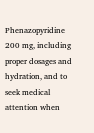Phenazopyridine 200 mg, including proper dosages and hydration, and to seek medical attention when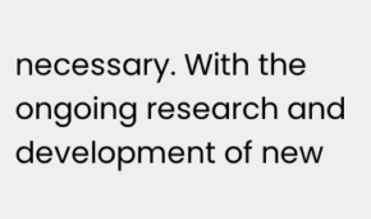necessary. With the ongoing research and development of new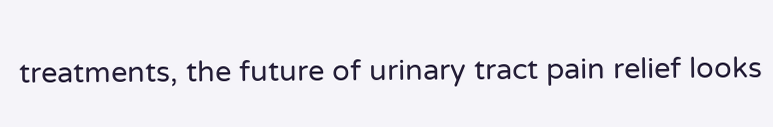treatments, the future of urinary tract pain relief looks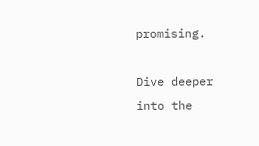promising.

Dive deeper into the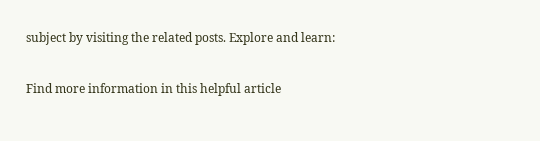subject by visiting the related posts. Explore and learn:

Find more information in this helpful article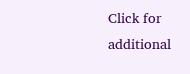Click for additional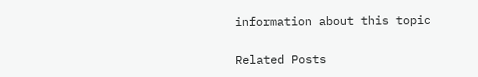information about this topic

Related Posts